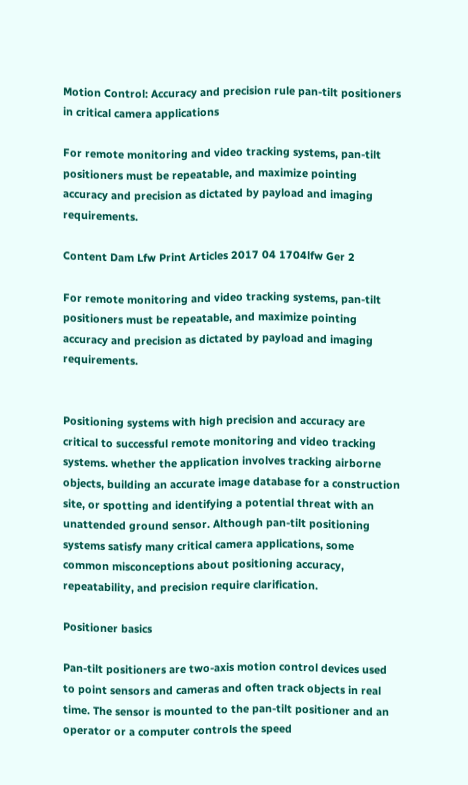Motion Control: Accuracy and precision rule pan-tilt positioners in critical camera applications

For remote monitoring and video tracking systems, pan-tilt positioners must be repeatable, and maximize pointing accuracy and precision as dictated by payload and imaging requirements.

Content Dam Lfw Print Articles 2017 04 1704lfw Ger 2

For remote monitoring and video tracking systems, pan-tilt positioners must be repeatable, and maximize pointing accuracy and precision as dictated by payload and imaging requirements.


Positioning systems with high precision and accuracy are critical to successful remote monitoring and video tracking systems. whether the application involves tracking airborne objects, building an accurate image database for a construction site, or spotting and identifying a potential threat with an unattended ground sensor. Although pan-tilt positioning systems satisfy many critical camera applications, some common misconceptions about positioning accuracy, repeatability, and precision require clarification.

Positioner basics

Pan-tilt positioners are two-axis motion control devices used to point sensors and cameras and often track objects in real time. The sensor is mounted to the pan-tilt positioner and an operator or a computer controls the speed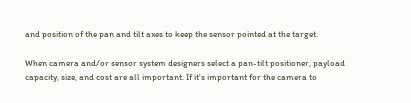and position of the pan and tilt axes to keep the sensor pointed at the target.

When camera and/or sensor system designers select a pan-tilt positioner, payload capacity, size, and cost are all important. If it's important for the camera to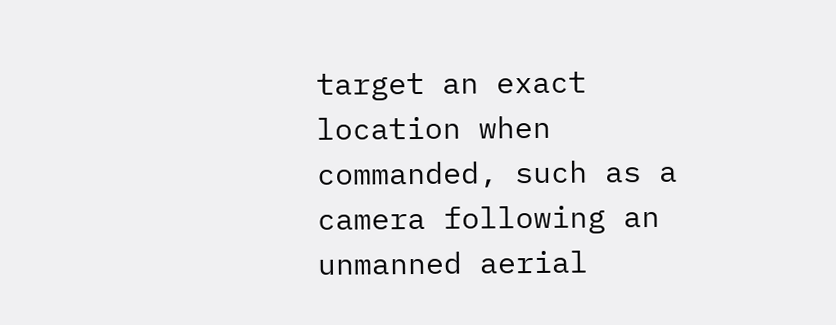target an exact location when commanded, such as a camera following an unmanned aerial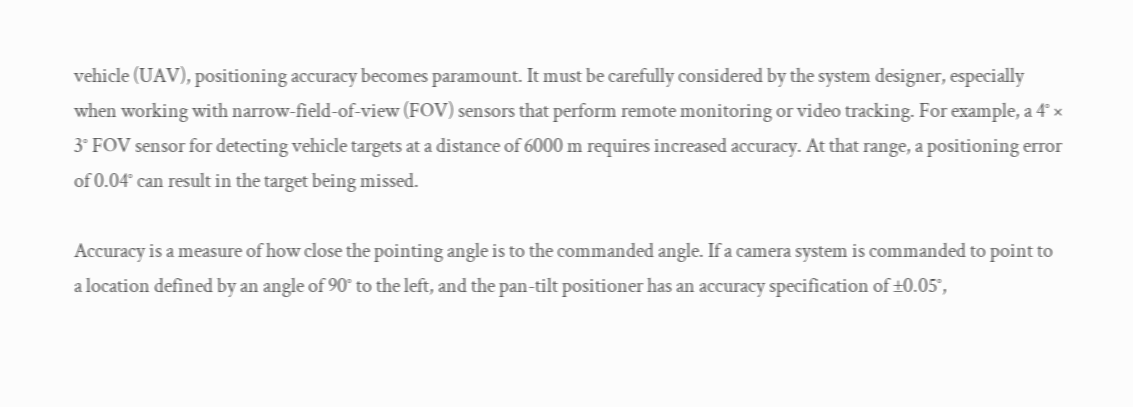vehicle (UAV), positioning accuracy becomes paramount. It must be carefully considered by the system designer, especially when working with narrow-field-of-view (FOV) sensors that perform remote monitoring or video tracking. For example, a 4° × 3° FOV sensor for detecting vehicle targets at a distance of 6000 m requires increased accuracy. At that range, a positioning error of 0.04° can result in the target being missed.

Accuracy is a measure of how close the pointing angle is to the commanded angle. If a camera system is commanded to point to a location defined by an angle of 90° to the left, and the pan-tilt positioner has an accuracy specification of ±0.05°,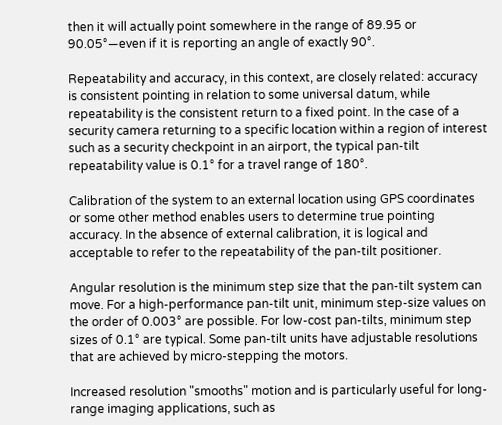then it will actually point somewhere in the range of 89.95 or 90.05°—even if it is reporting an angle of exactly 90°.

Repeatability and accuracy, in this context, are closely related: accuracy is consistent pointing in relation to some universal datum, while repeatability is the consistent return to a fixed point. In the case of a security camera returning to a specific location within a region of interest such as a security checkpoint in an airport, the typical pan-tilt repeatability value is 0.1° for a travel range of 180°.

Calibration of the system to an external location using GPS coordinates or some other method enables users to determine true pointing accuracy. In the absence of external calibration, it is logical and acceptable to refer to the repeatability of the pan-tilt positioner.

Angular resolution is the minimum step size that the pan-tilt system can move. For a high-performance pan-tilt unit, minimum step-size values on the order of 0.003° are possible. For low-cost pan-tilts, minimum step sizes of 0.1° are typical. Some pan-tilt units have adjustable resolutions that are achieved by micro-stepping the motors.

Increased resolution "smooths" motion and is particularly useful for long-range imaging applications, such as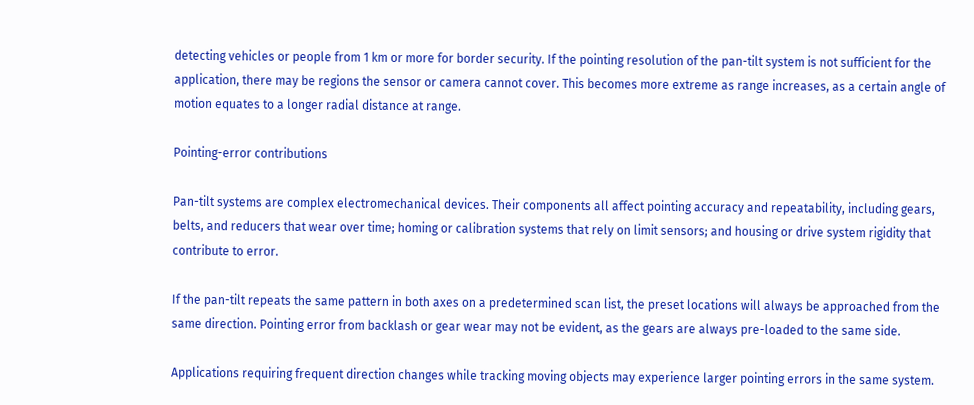detecting vehicles or people from 1 km or more for border security. If the pointing resolution of the pan-tilt system is not sufficient for the application, there may be regions the sensor or camera cannot cover. This becomes more extreme as range increases, as a certain angle of motion equates to a longer radial distance at range.

Pointing-error contributions

Pan-tilt systems are complex electromechanical devices. Their components all affect pointing accuracy and repeatability, including gears, belts, and reducers that wear over time; homing or calibration systems that rely on limit sensors; and housing or drive system rigidity that contribute to error.

If the pan-tilt repeats the same pattern in both axes on a predetermined scan list, the preset locations will always be approached from the same direction. Pointing error from backlash or gear wear may not be evident, as the gears are always pre-loaded to the same side.

Applications requiring frequent direction changes while tracking moving objects may experience larger pointing errors in the same system.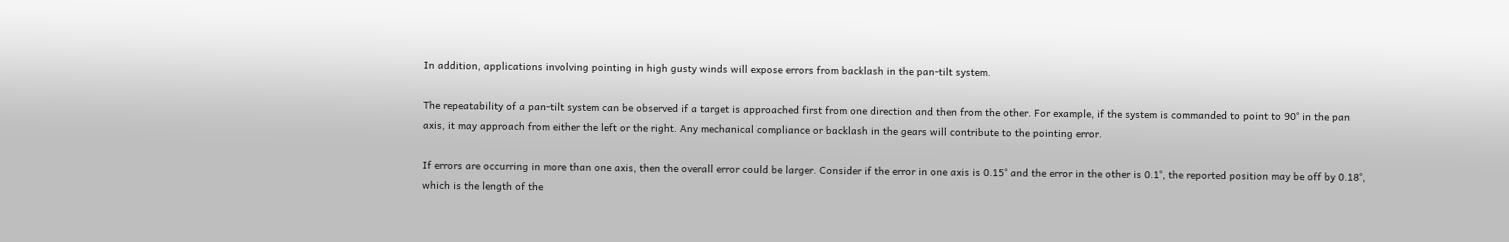In addition, applications involving pointing in high gusty winds will expose errors from backlash in the pan-tilt system.

The repeatability of a pan-tilt system can be observed if a target is approached first from one direction and then from the other. For example, if the system is commanded to point to 90° in the pan axis, it may approach from either the left or the right. Any mechanical compliance or backlash in the gears will contribute to the pointing error.

If errors are occurring in more than one axis, then the overall error could be larger. Consider if the error in one axis is 0.15° and the error in the other is 0.1°, the reported position may be off by 0.18°, which is the length of the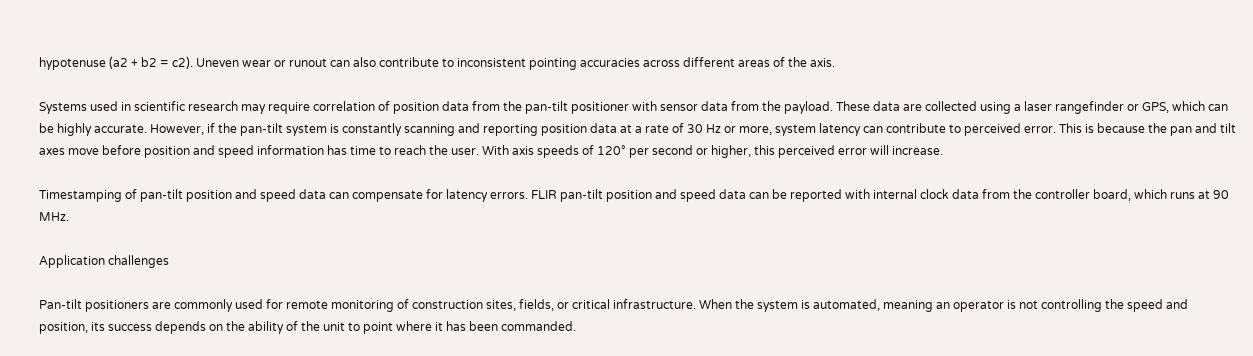hypotenuse (a2 + b2 = c2). Uneven wear or runout can also contribute to inconsistent pointing accuracies across different areas of the axis.

Systems used in scientific research may require correlation of position data from the pan-tilt positioner with sensor data from the payload. These data are collected using a laser rangefinder or GPS, which can be highly accurate. However, if the pan-tilt system is constantly scanning and reporting position data at a rate of 30 Hz or more, system latency can contribute to perceived error. This is because the pan and tilt axes move before position and speed information has time to reach the user. With axis speeds of 120° per second or higher, this perceived error will increase.

Timestamping of pan-tilt position and speed data can compensate for latency errors. FLIR pan-tilt position and speed data can be reported with internal clock data from the controller board, which runs at 90 MHz.

Application challenges

Pan-tilt positioners are commonly used for remote monitoring of construction sites, fields, or critical infrastructure. When the system is automated, meaning an operator is not controlling the speed and position, its success depends on the ability of the unit to point where it has been commanded.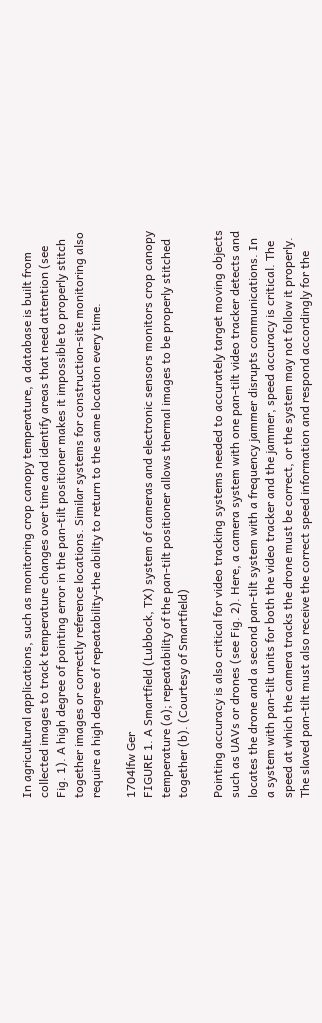In agricultural applications, such as monitoring crop canopy temperature, a database is built from collected images to track temperature changes over time and identify areas that need attention (see Fig. 1). A high degree of pointing error in the pan-tilt positioner makes it impossible to properly stitch together images or correctly reference locations. Similar systems for construction-site monitoring also require a high degree of repeatability-the ability to return to the same location every time.

1704lfw Ger
FIGURE 1. A Smartfield (Lubbock, TX) system of cameras and electronic sensors monitors crop canopy temperature (a); repeatability of the pan-tilt positioner allows thermal images to be properly stitched together (b). (Courtesy of Smartfield)

Pointing accuracy is also critical for video tracking systems needed to accurately target moving objects such as UAVs or drones (see Fig. 2). Here, a camera system with one pan-tilt video tracker detects and locates the drone and a second pan-tilt system with a frequency jammer disrupts communications. In a system with pan-tilt units for both the video tracker and the jammer, speed accuracy is critical. The speed at which the camera tracks the drone must be correct, or the system may not follow it properly. The slaved pan-tilt must also receive the correct speed information and respond accordingly for the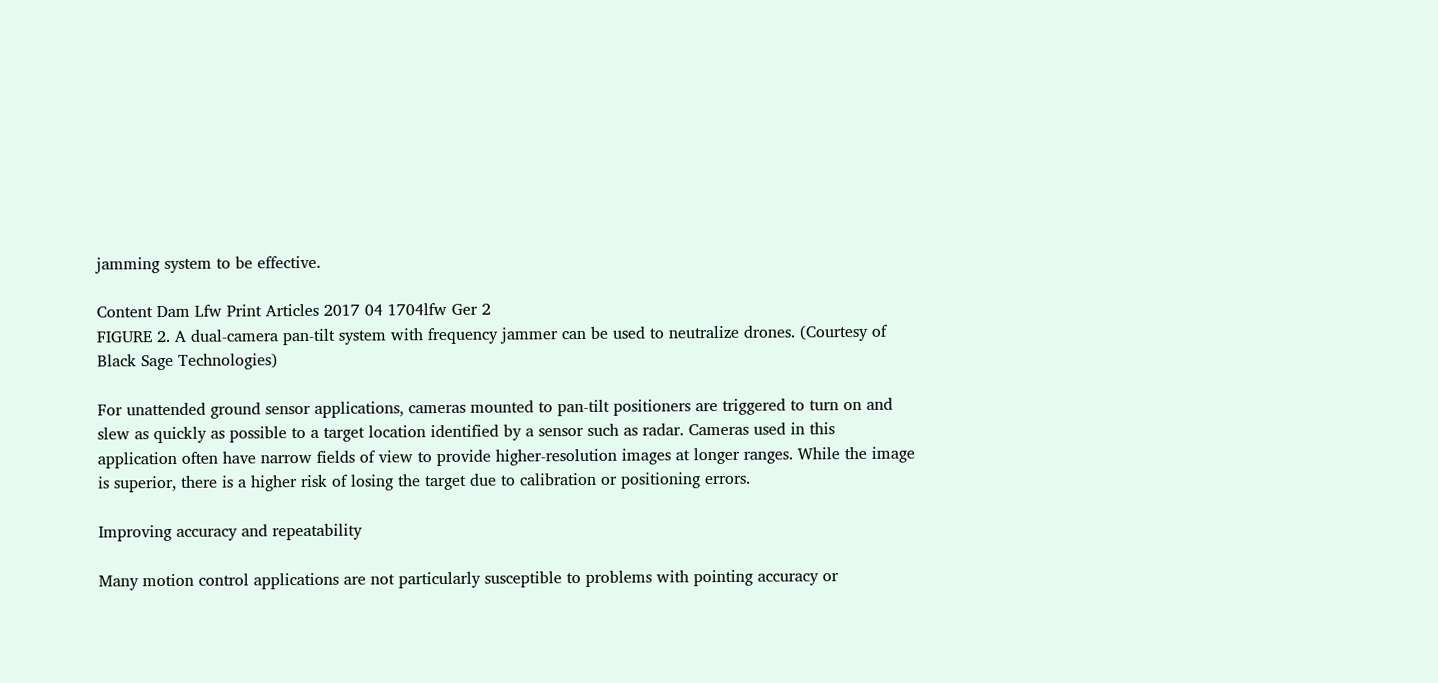jamming system to be effective.

Content Dam Lfw Print Articles 2017 04 1704lfw Ger 2
FIGURE 2. A dual-camera pan-tilt system with frequency jammer can be used to neutralize drones. (Courtesy of Black Sage Technologies)

For unattended ground sensor applications, cameras mounted to pan-tilt positioners are triggered to turn on and slew as quickly as possible to a target location identified by a sensor such as radar. Cameras used in this application often have narrow fields of view to provide higher-resolution images at longer ranges. While the image is superior, there is a higher risk of losing the target due to calibration or positioning errors.

Improving accuracy and repeatability

Many motion control applications are not particularly susceptible to problems with pointing accuracy or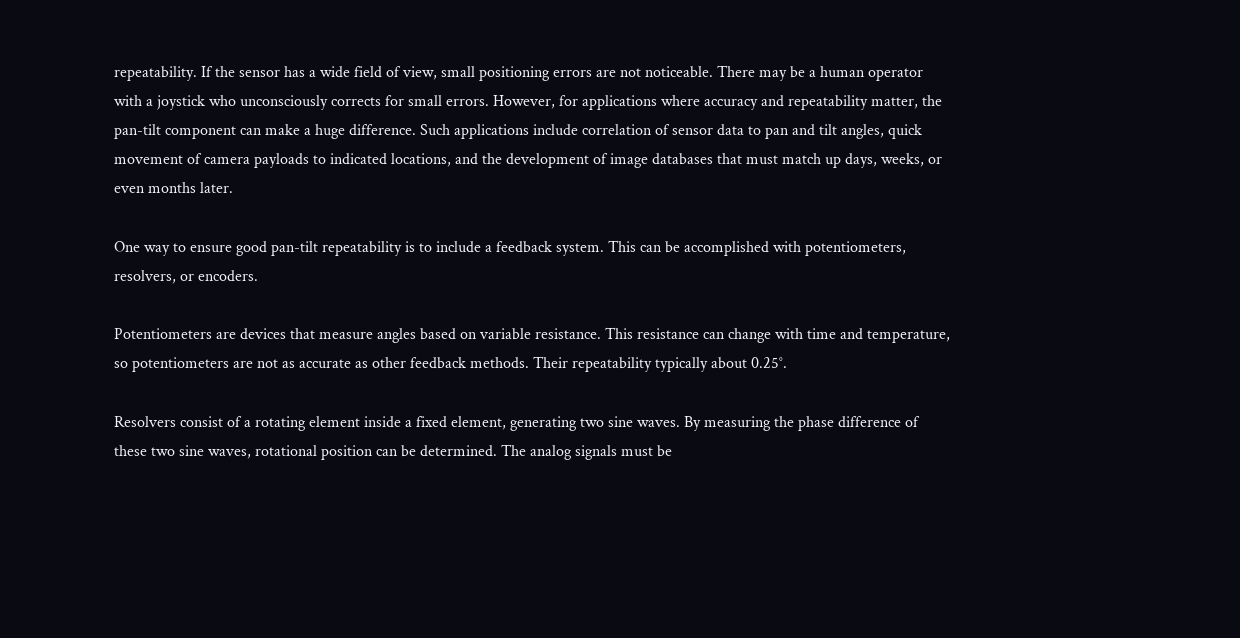repeatability. If the sensor has a wide field of view, small positioning errors are not noticeable. There may be a human operator with a joystick who unconsciously corrects for small errors. However, for applications where accuracy and repeatability matter, the pan-tilt component can make a huge difference. Such applications include correlation of sensor data to pan and tilt angles, quick movement of camera payloads to indicated locations, and the development of image databases that must match up days, weeks, or even months later.

One way to ensure good pan-tilt repeatability is to include a feedback system. This can be accomplished with potentiometers, resolvers, or encoders.

Potentiometers are devices that measure angles based on variable resistance. This resistance can change with time and temperature, so potentiometers are not as accurate as other feedback methods. Their repeatability typically about 0.25°.

Resolvers consist of a rotating element inside a fixed element, generating two sine waves. By measuring the phase difference of these two sine waves, rotational position can be determined. The analog signals must be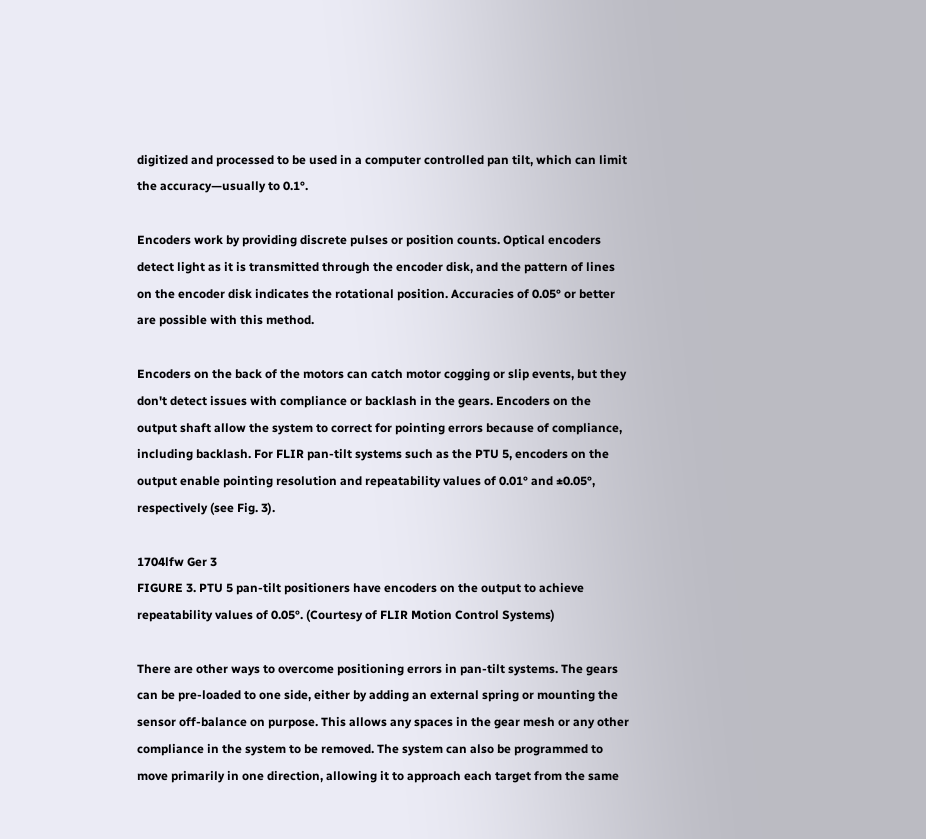digitized and processed to be used in a computer controlled pan tilt, which can limit the accuracy—usually to 0.1°.

Encoders work by providing discrete pulses or position counts. Optical encoders detect light as it is transmitted through the encoder disk, and the pattern of lines on the encoder disk indicates the rotational position. Accuracies of 0.05° or better are possible with this method.

Encoders on the back of the motors can catch motor cogging or slip events, but they don't detect issues with compliance or backlash in the gears. Encoders on the output shaft allow the system to correct for pointing errors because of compliance, including backlash. For FLIR pan-tilt systems such as the PTU 5, encoders on the output enable pointing resolution and repeatability values of 0.01° and ±0.05°, respectively (see Fig. 3).

1704lfw Ger 3
FIGURE 3. PTU 5 pan-tilt positioners have encoders on the output to achieve repeatability values of 0.05°. (Courtesy of FLIR Motion Control Systems)

There are other ways to overcome positioning errors in pan-tilt systems. The gears can be pre-loaded to one side, either by adding an external spring or mounting the sensor off-balance on purpose. This allows any spaces in the gear mesh or any other compliance in the system to be removed. The system can also be programmed to move primarily in one direction, allowing it to approach each target from the same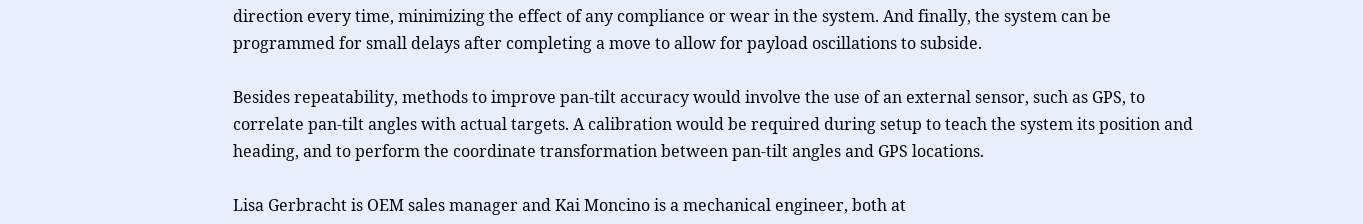direction every time, minimizing the effect of any compliance or wear in the system. And finally, the system can be programmed for small delays after completing a move to allow for payload oscillations to subside.

Besides repeatability, methods to improve pan-tilt accuracy would involve the use of an external sensor, such as GPS, to correlate pan-tilt angles with actual targets. A calibration would be required during setup to teach the system its position and heading, and to perform the coordinate transformation between pan-tilt angles and GPS locations.

Lisa Gerbracht is OEM sales manager and Kai Moncino is a mechanical engineer, both at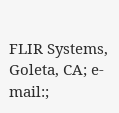FLIR Systems, Goleta, CA; e-mail:;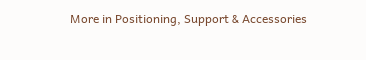More in Positioning, Support & Accessories